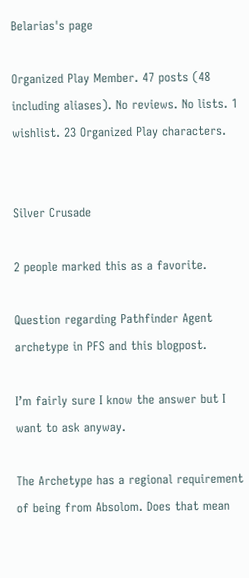Belarias's page

Organized Play Member. 47 posts (48 including aliases). No reviews. No lists. 1 wishlist. 23 Organized Play characters.


Silver Crusade

2 people marked this as a favorite.

Question regarding Pathfinder Agent archetype in PFS and this blogpost.

I’m fairly sure I know the answer but I want to ask anyway.

The Archetype has a regional requirement of being from Absolom. Does that mean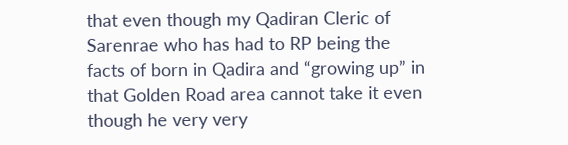that even though my Qadiran Cleric of Sarenrae who has had to RP being the facts of born in Qadira and “growing up” in that Golden Road area cannot take it even though he very very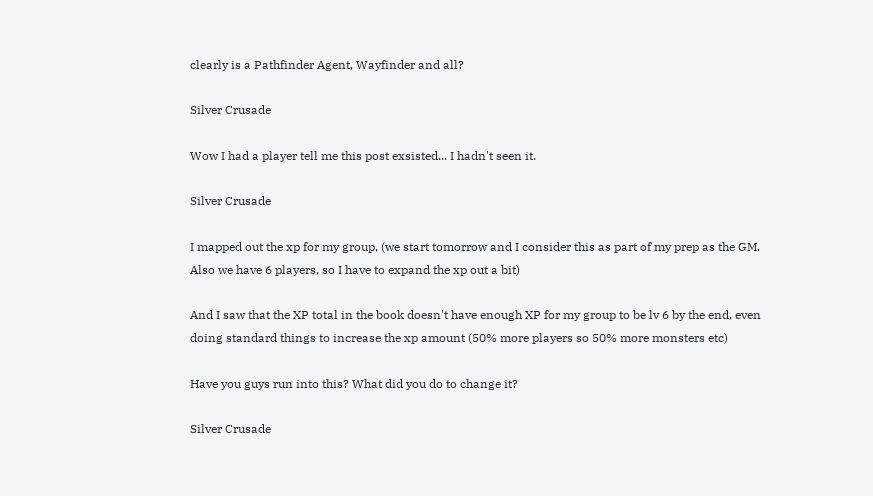clearly is a Pathfinder Agent, Wayfinder and all?

Silver Crusade

Wow I had a player tell me this post exsisted... I hadn't seen it.

Silver Crusade

I mapped out the xp for my group, (we start tomorrow and I consider this as part of my prep as the GM. Also we have 6 players, so I have to expand the xp out a bit)

And I saw that the XP total in the book doesn't have enough XP for my group to be lv 6 by the end, even doing standard things to increase the xp amount (50% more players so 50% more monsters etc)

Have you guys run into this? What did you do to change it?

Silver Crusade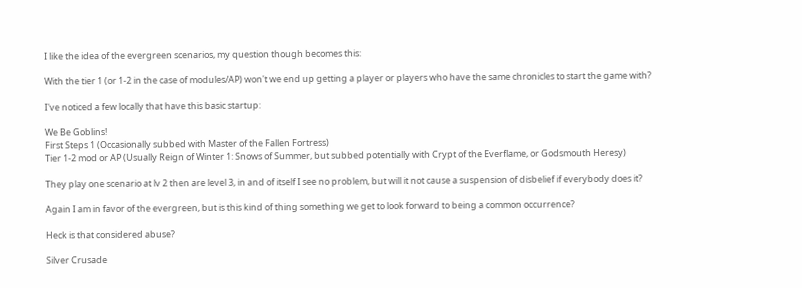I like the idea of the evergreen scenarios, my question though becomes this:

With the tier 1 (or 1-2 in the case of modules/AP) won't we end up getting a player or players who have the same chronicles to start the game with?

I've noticed a few locally that have this basic startup:

We Be Goblins!
First Steps 1 (Occasionally subbed with Master of the Fallen Fortress)
Tier 1-2 mod or AP (Usually Reign of Winter 1: Snows of Summer, but subbed potentially with Crypt of the Everflame, or Godsmouth Heresy)

They play one scenario at lv 2 then are level 3, in and of itself I see no problem, but will it not cause a suspension of disbelief if everybody does it?

Again I am in favor of the evergreen, but is this kind of thing something we get to look forward to being a common occurrence?

Heck is that considered abuse?

Silver Crusade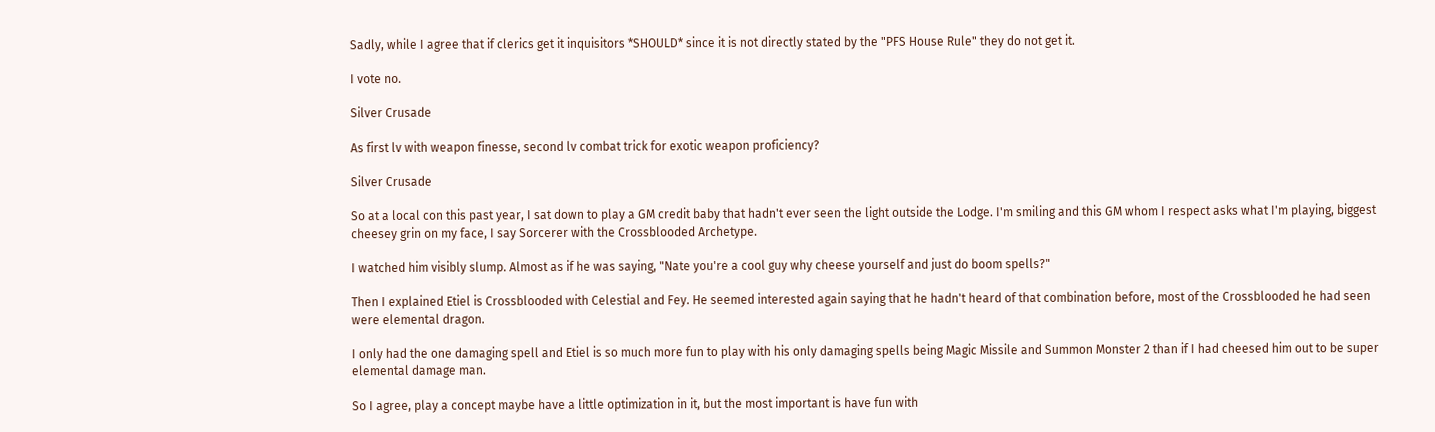Sadly, while I agree that if clerics get it inquisitors *SHOULD* since it is not directly stated by the "PFS House Rule" they do not get it.

I vote no.

Silver Crusade

As first lv with weapon finesse, second lv combat trick for exotic weapon proficiency?

Silver Crusade

So at a local con this past year, I sat down to play a GM credit baby that hadn't ever seen the light outside the Lodge. I'm smiling and this GM whom I respect asks what I'm playing, biggest cheesey grin on my face, I say Sorcerer with the Crossblooded Archetype.

I watched him visibly slump. Almost as if he was saying, "Nate you're a cool guy why cheese yourself and just do boom spells?"

Then I explained Etiel is Crossblooded with Celestial and Fey. He seemed interested again saying that he hadn't heard of that combination before, most of the Crossblooded he had seen were elemental dragon.

I only had the one damaging spell and Etiel is so much more fun to play with his only damaging spells being Magic Missile and Summon Monster 2 than if I had cheesed him out to be super elemental damage man.

So I agree, play a concept maybe have a little optimization in it, but the most important is have fun with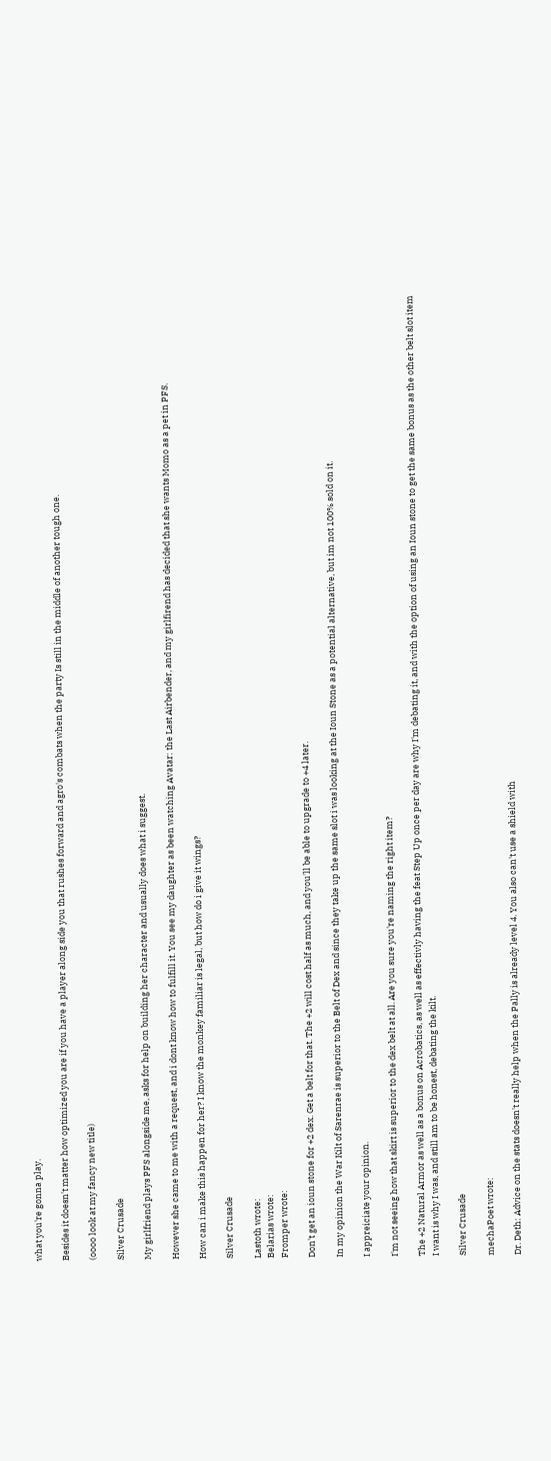what you're gonna play.

Besides it doesn't matter how optimized you are if you have a player along side you that rushes forward and agro's combats when the party Is still in the middle of another tough one.

(oooo look at my fancy new title)

Silver Crusade

My girlfriend plays PFS alongside me, asks for help on building her character and usually does what i suggest.

However she came to me with a request, and i dont know how to fulfill it. You see my daughter as been watching Avatar: the Last Airbender, and my girlfirend has decided that she wants Momo as a pet in PFS.

How can i make this happen for her? I know the monkey familiar is legal, but how do i give it wings?

Silver Crusade

Lastoth wrote:
Belarias wrote:
Fromper wrote:

Don't get an ioun stone for +2 dex. Get a belt for that. The +2 will cost half as much, and you'll be able to upgrade to +4 later.

In my opinion the War Kilt of Sarenrae is superior to the Belt of Dex and since they take up the same slot i was looking at the Ioun Stone as a potential alternative, but im not 100% sold on it.

I appreiciate your opinion.

I'm not seeing how that skirt is superior to the dex belt at all. Are you sure you're naming the right item?

The +2 Natural Armor as well as a bonus on Acrobatics, as well as effectivly having the feat Step Up once per day are why I'm debating it, and with the option of using an Ioun stone to get the same bonus as the other belt slot item I want is why I was, and still am to be honest, debating the kilt.

Silver Crusade

mechaPoet wrote:

Dr. Deth: Advice on the stats doesn't really help when the Pally is already level 4. You also can't use a shield with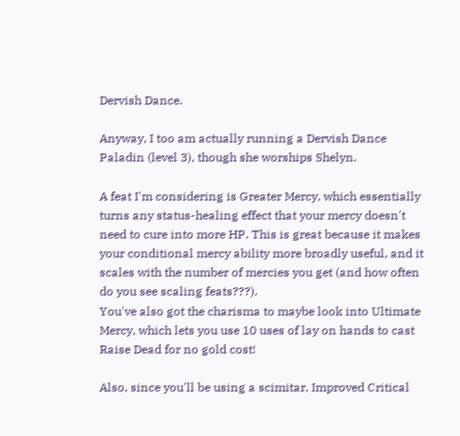Dervish Dance.

Anyway, I too am actually running a Dervish Dance Paladin (level 3), though she worships Shelyn.

A feat I'm considering is Greater Mercy, which essentially turns any status-healing effect that your mercy doesn't need to cure into more HP. This is great because it makes your conditional mercy ability more broadly useful, and it scales with the number of mercies you get (and how often do you see scaling feats???).
You've also got the charisma to maybe look into Ultimate Mercy, which lets you use 10 uses of lay on hands to cast Raise Dead for no gold cost!

Also, since you'll be using a scimitar, Improved Critical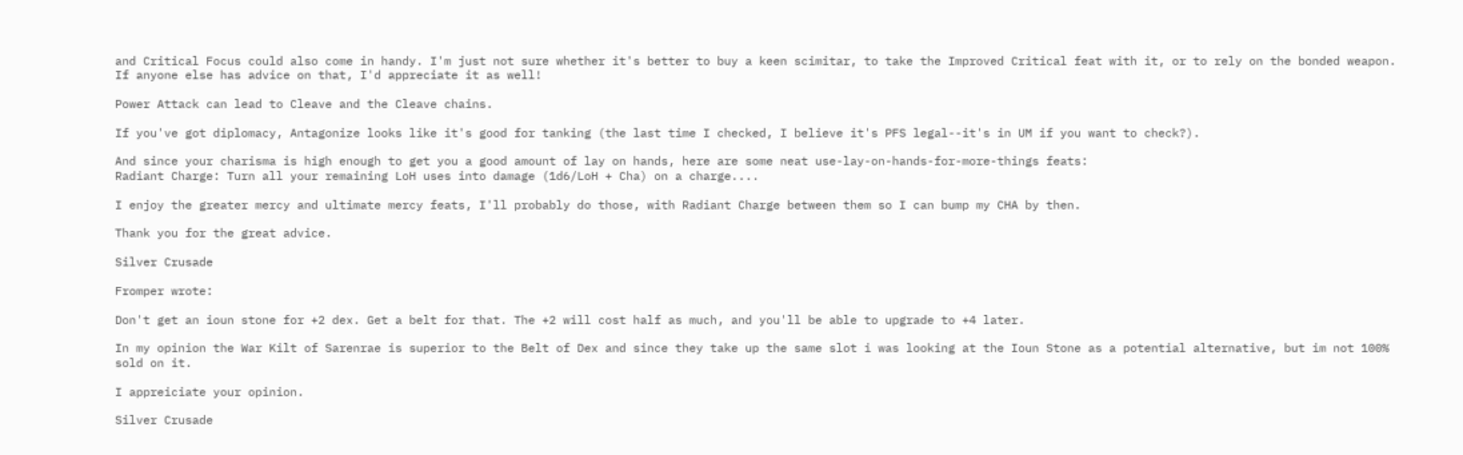and Critical Focus could also come in handy. I'm just not sure whether it's better to buy a keen scimitar, to take the Improved Critical feat with it, or to rely on the bonded weapon. If anyone else has advice on that, I'd appreciate it as well!

Power Attack can lead to Cleave and the Cleave chains.

If you've got diplomacy, Antagonize looks like it's good for tanking (the last time I checked, I believe it's PFS legal--it's in UM if you want to check?).

And since your charisma is high enough to get you a good amount of lay on hands, here are some neat use-lay-on-hands-for-more-things feats:
Radiant Charge: Turn all your remaining LoH uses into damage (1d6/LoH + Cha) on a charge....

I enjoy the greater mercy and ultimate mercy feats, I'll probably do those, with Radiant Charge between them so I can bump my CHA by then.

Thank you for the great advice.

Silver Crusade

Fromper wrote:

Don't get an ioun stone for +2 dex. Get a belt for that. The +2 will cost half as much, and you'll be able to upgrade to +4 later.

In my opinion the War Kilt of Sarenrae is superior to the Belt of Dex and since they take up the same slot i was looking at the Ioun Stone as a potential alternative, but im not 100% sold on it.

I appreiciate your opinion.

Silver Crusade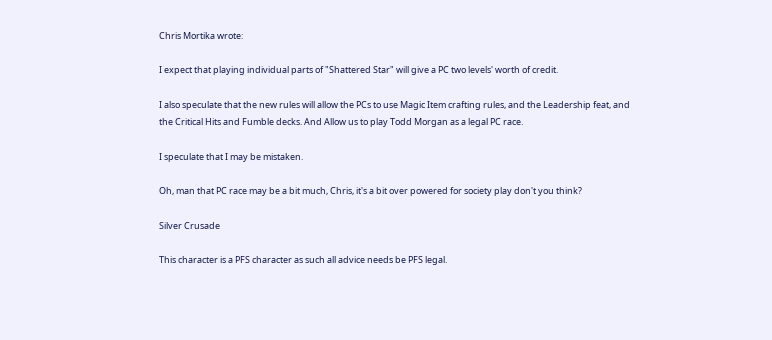Chris Mortika wrote:

I expect that playing individual parts of "Shattered Star" will give a PC two levels' worth of credit.

I also speculate that the new rules will allow the PCs to use Magic Item crafting rules, and the Leadership feat, and the Critical Hits and Fumble decks. And Allow us to play Todd Morgan as a legal PC race.

I speculate that I may be mistaken.

Oh, man that PC race may be a bit much, Chris, it's a bit over powered for society play don't you think?

Silver Crusade

This character is a PFS character as such all advice needs be PFS legal.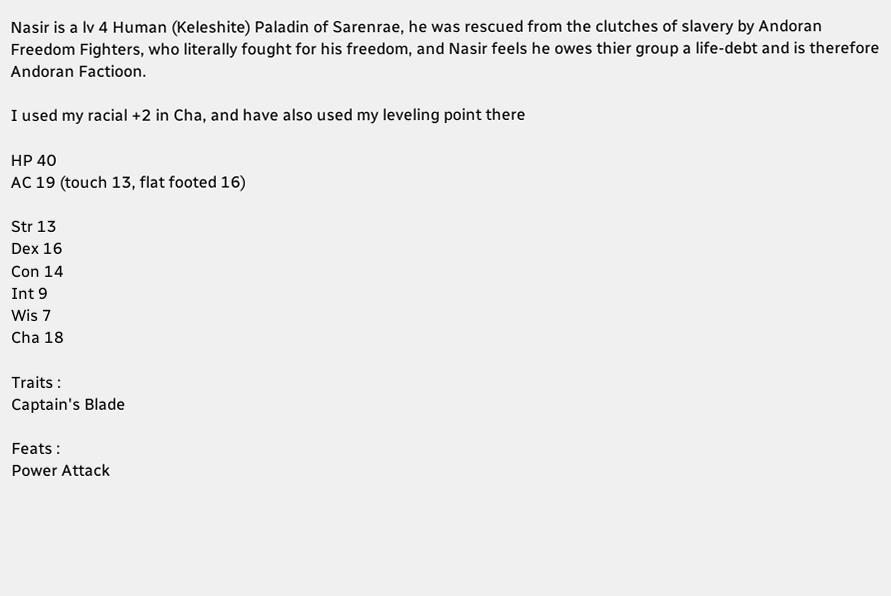Nasir is a lv 4 Human (Keleshite) Paladin of Sarenrae, he was rescued from the clutches of slavery by Andoran Freedom Fighters, who literally fought for his freedom, and Nasir feels he owes thier group a life-debt and is therefore Andoran Factioon.

I used my racial +2 in Cha, and have also used my leveling point there

HP 40
AC 19 (touch 13, flat footed 16)

Str 13
Dex 16
Con 14
Int 9
Wis 7
Cha 18

Traits :
Captain's Blade

Feats :
Power Attack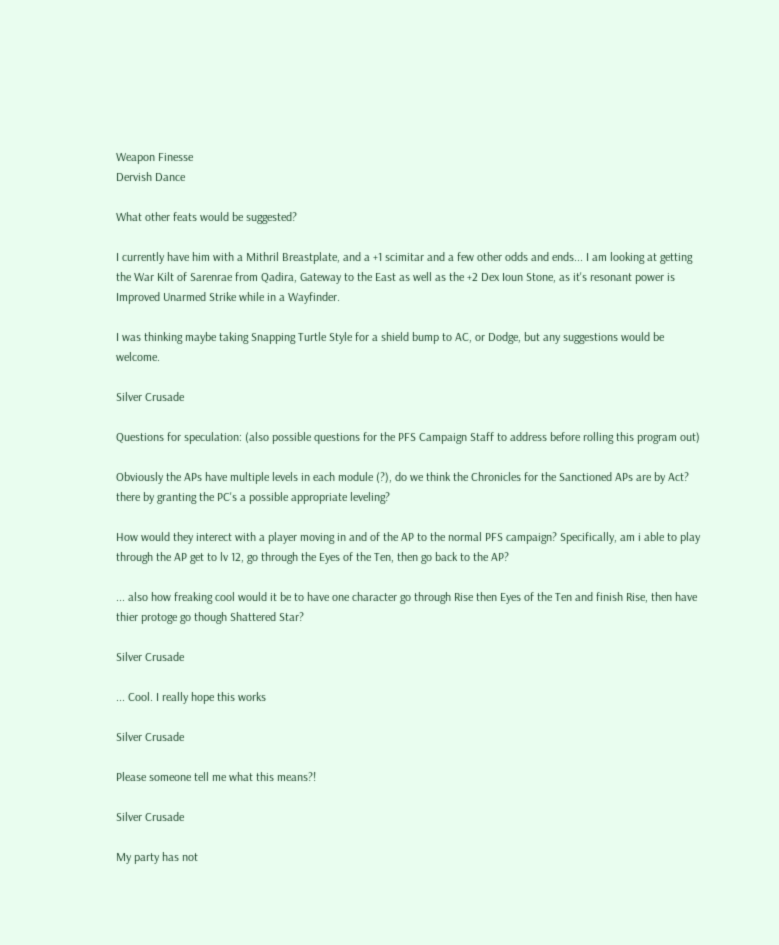Weapon Finesse
Dervish Dance

What other feats would be suggested?

I currently have him with a Mithril Breastplate, and a +1 scimitar and a few other odds and ends... I am looking at getting the War Kilt of Sarenrae from Qadira, Gateway to the East as well as the +2 Dex Ioun Stone, as it's resonant power is Improved Unarmed Strike while in a Wayfinder.

I was thinking maybe taking Snapping Turtle Style for a shield bump to AC, or Dodge, but any suggestions would be welcome.

Silver Crusade

Questions for speculation: (also possible questions for the PFS Campaign Staff to address before rolling this program out)

Obviously the APs have multiple levels in each module (?), do we think the Chronicles for the Sanctioned APs are by Act? there by granting the PC's a possible appropriate leveling?

How would they interect with a player moving in and of the AP to the normal PFS campaign? Specifically, am i able to play through the AP get to lv 12, go through the Eyes of the Ten, then go back to the AP?

... also how freaking cool would it be to have one character go through Rise then Eyes of the Ten and finish Rise, then have thier protoge go though Shattered Star?

Silver Crusade

... Cool. I really hope this works

Silver Crusade

Please someone tell me what this means?!

Silver Crusade

My party has not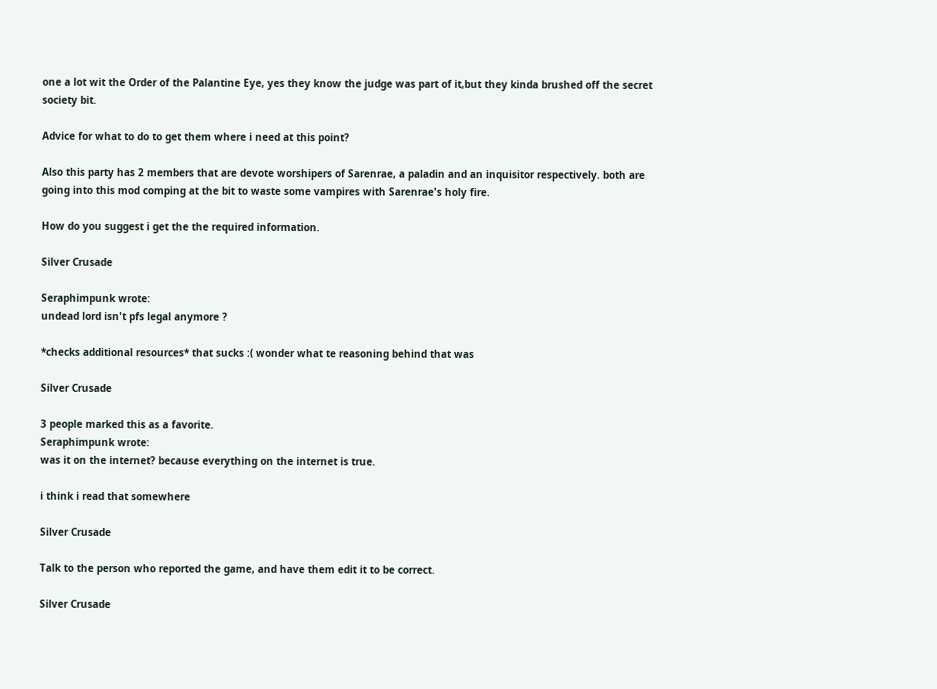one a lot wit the Order of the Palantine Eye, yes they know the judge was part of it,but they kinda brushed off the secret society bit.

Advice for what to do to get them where i need at this point?

Also this party has 2 members that are devote worshipers of Sarenrae, a paladin and an inquisitor respectively. both are going into this mod comping at the bit to waste some vampires with Sarenrae's holy fire.

How do you suggest i get the the required information.

Silver Crusade

Seraphimpunk wrote:
undead lord isn't pfs legal anymore ?

*checks additional resources* that sucks :( wonder what te reasoning behind that was

Silver Crusade

3 people marked this as a favorite.
Seraphimpunk wrote:
was it on the internet? because everything on the internet is true.

i think i read that somewhere

Silver Crusade

Talk to the person who reported the game, and have them edit it to be correct.

Silver Crusade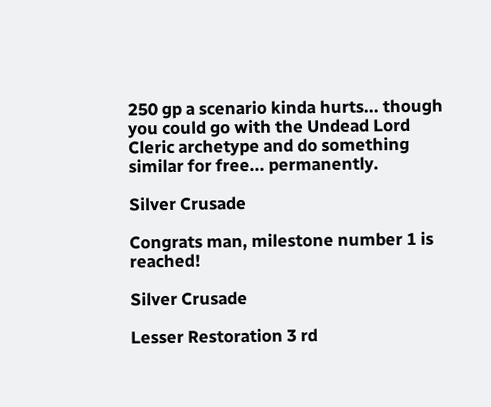250 gp a scenario kinda hurts... though you could go with the Undead Lord Cleric archetype and do something similar for free... permanently.

Silver Crusade

Congrats man, milestone number 1 is reached!

Silver Crusade

Lesser Restoration 3 rd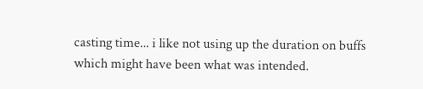casting time... i like not using up the duration on buffs which might have been what was intended.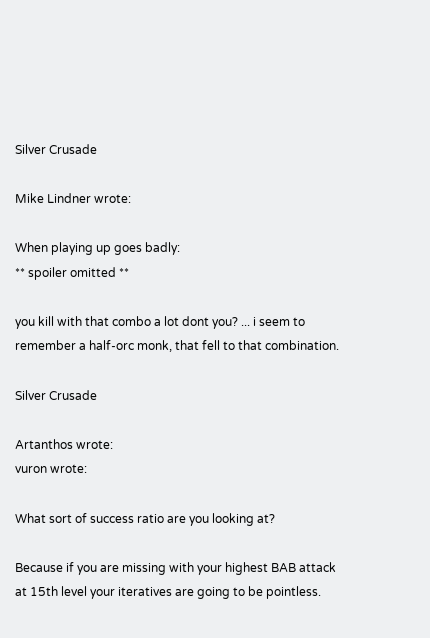Silver Crusade

Mike Lindner wrote:

When playing up goes badly:
** spoiler omitted **

you kill with that combo a lot dont you? ... i seem to remember a half-orc monk, that fell to that combination.

Silver Crusade

Artanthos wrote:
vuron wrote:

What sort of success ratio are you looking at?

Because if you are missing with your highest BAB attack at 15th level your iteratives are going to be pointless.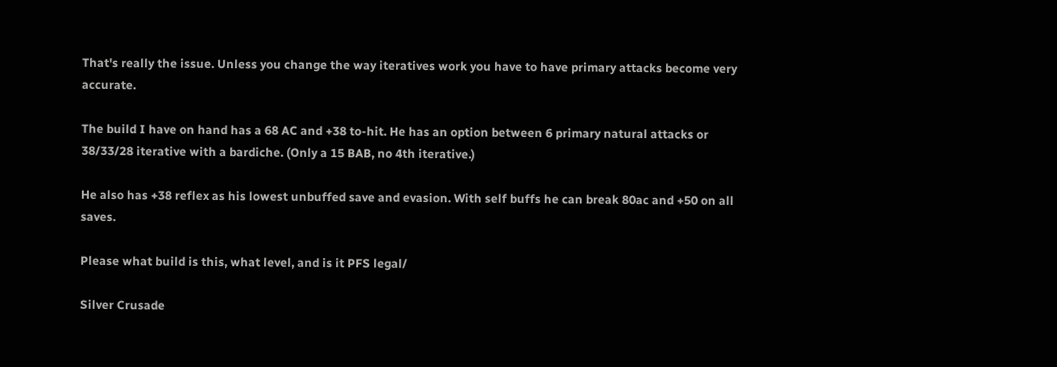That's really the issue. Unless you change the way iteratives work you have to have primary attacks become very accurate.

The build I have on hand has a 68 AC and +38 to-hit. He has an option between 6 primary natural attacks or 38/33/28 iterative with a bardiche. (Only a 15 BAB, no 4th iterative.)

He also has +38 reflex as his lowest unbuffed save and evasion. With self buffs he can break 80ac and +50 on all saves.

Please what build is this, what level, and is it PFS legal/

Silver Crusade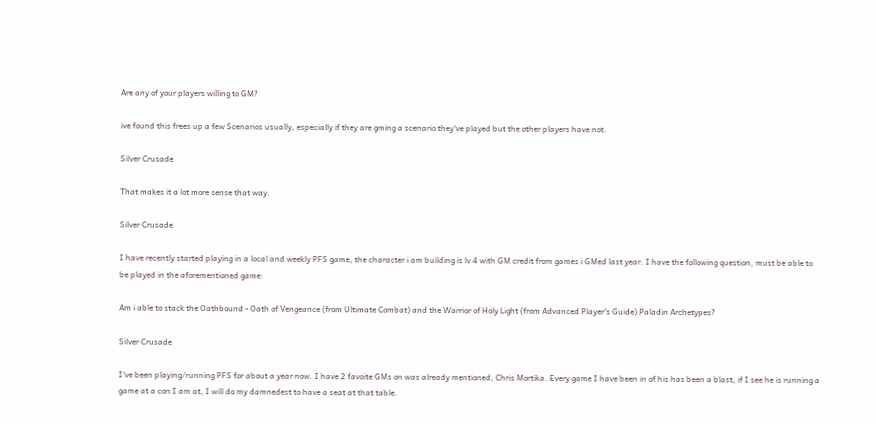Are any of your players willing to GM?

ive found this frees up a few Scenarios usually, especially if they are gming a scenario they've played but the other players have not.

Silver Crusade

That makes it a lot more sense that way.

Silver Crusade

I have recently started playing in a local and weekly PFS game, the character i am building is lv 4 with GM credit from games i GMed last year. I have the following question, must be able to be played in the aforementioned game:

Am i able to stack the Oathbound - Oath of Vengeance (from Ultimate Combat) and the Warrior of Holy Light (from Advanced Player's Guide) Paladin Archetypes?

Silver Crusade

I've been playing/running PFS for about a year now. I have 2 favoite GMs on was already mentioned, Chris Mortika. Every game I have been in of his has been a blast, if I see he is running a game at a con I am at, I will do my damnedest to have a seat at that table.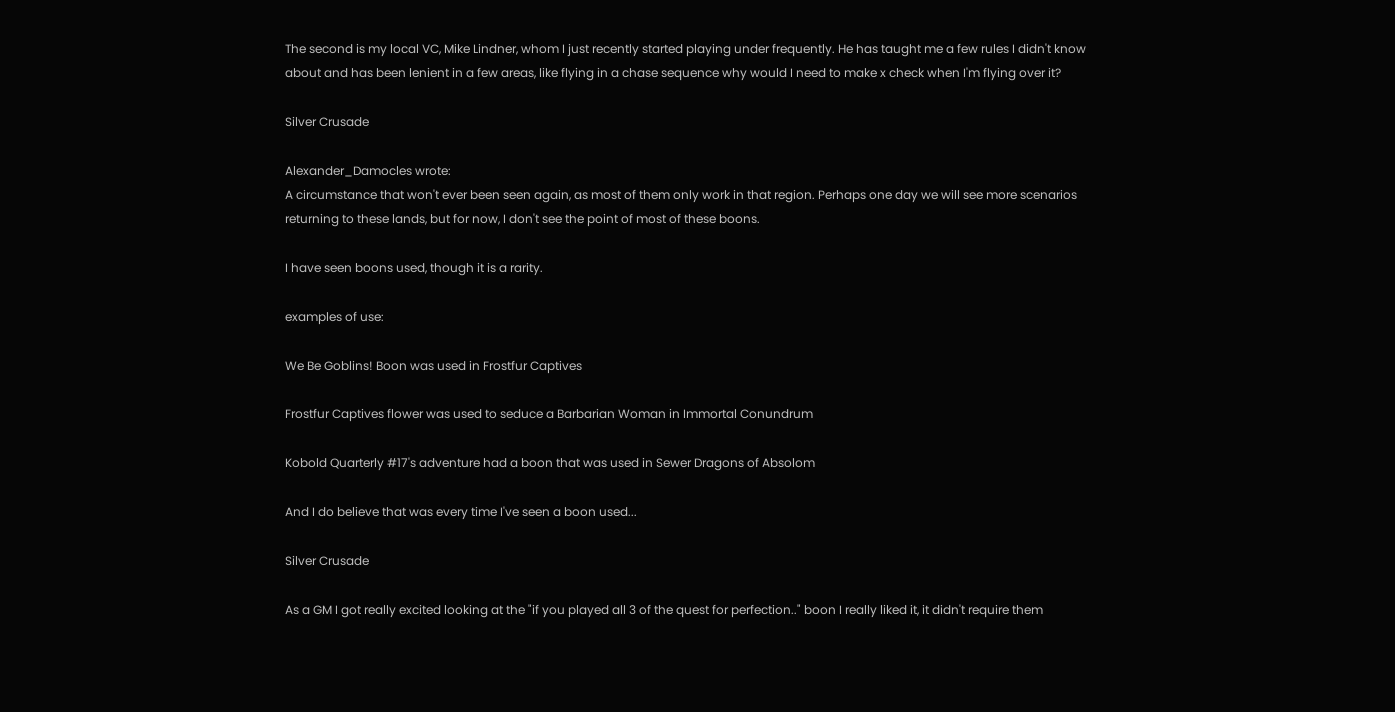The second is my local VC, Mike Lindner, whom I just recently started playing under frequently. He has taught me a few rules I didn't know about and has been lenient in a few areas, like flying in a chase sequence why would I need to make x check when I'm flying over it?

Silver Crusade

Alexander_Damocles wrote:
A circumstance that won't ever been seen again, as most of them only work in that region. Perhaps one day we will see more scenarios returning to these lands, but for now, I don't see the point of most of these boons.

I have seen boons used, though it is a rarity.

examples of use:

We Be Goblins! Boon was used in Frostfur Captives

Frostfur Captives flower was used to seduce a Barbarian Woman in Immortal Conundrum

Kobold Quarterly #17's adventure had a boon that was used in Sewer Dragons of Absolom

And I do believe that was every time I've seen a boon used...

Silver Crusade

As a GM I got really excited looking at the "if you played all 3 of the quest for perfection.." boon I really liked it, it didn't require them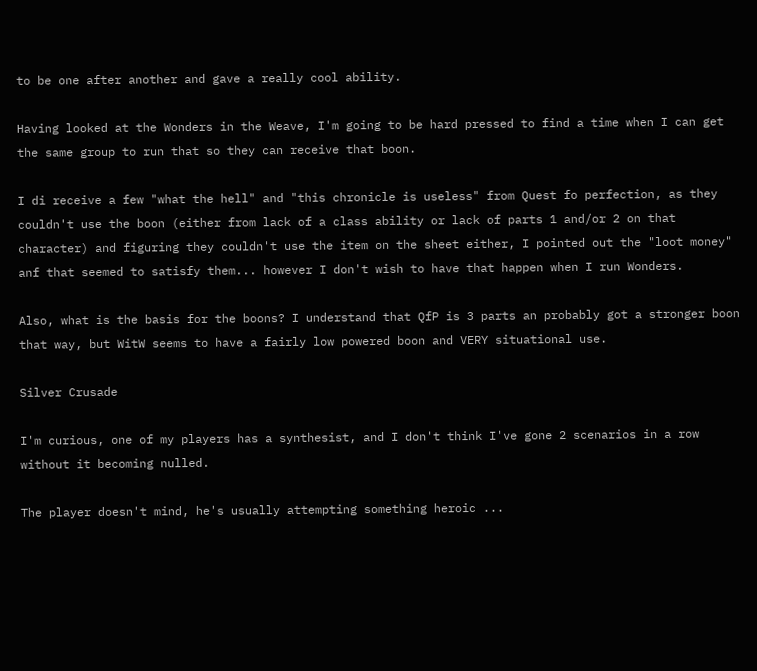to be one after another and gave a really cool ability.

Having looked at the Wonders in the Weave, I'm going to be hard pressed to find a time when I can get the same group to run that so they can receive that boon.

I di receive a few "what the hell" and "this chronicle is useless" from Quest fo perfection, as they couldn't use the boon (either from lack of a class ability or lack of parts 1 and/or 2 on that character) and figuring they couldn't use the item on the sheet either, I pointed out the "loot money" anf that seemed to satisfy them... however I don't wish to have that happen when I run Wonders.

Also, what is the basis for the boons? I understand that QfP is 3 parts an probably got a stronger boon that way, but WitW seems to have a fairly low powered boon and VERY situational use.

Silver Crusade

I'm curious, one of my players has a synthesist, and I don't think I've gone 2 scenarios in a row without it becoming nulled.

The player doesn't mind, he's usually attempting something heroic ...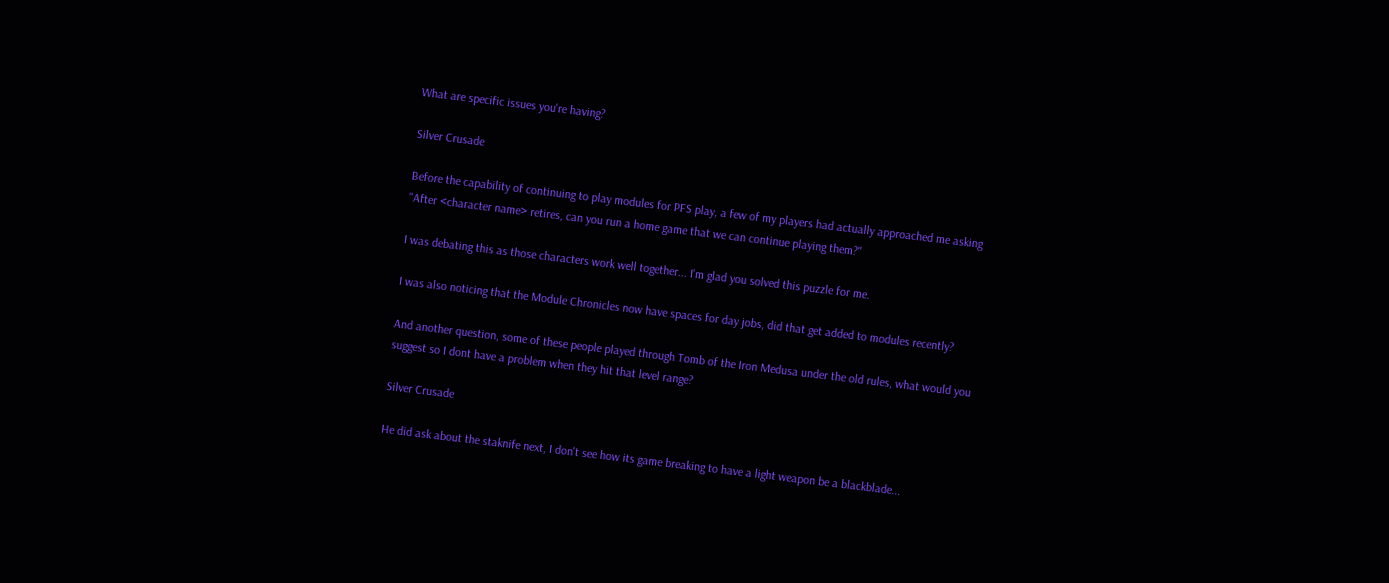What are specific issues you're having?

Silver Crusade

Before the capability of continuing to play modules for PFS play, a few of my players had actually approached me asking "After <character name> retires, can you run a home game that we can continue playing them?"

I was debating this as those characters work well together... I'm glad you solved this puzzle for me.

I was also noticing that the Module Chronicles now have spaces for day jobs, did that get added to modules recently?

And another question, some of these people played through Tomb of the Iron Medusa under the old rules, what would you suggest so I dont have a problem when they hit that level range?

Silver Crusade

He did ask about the staknife next, I don't see how its game breaking to have a light weapon be a blackblade...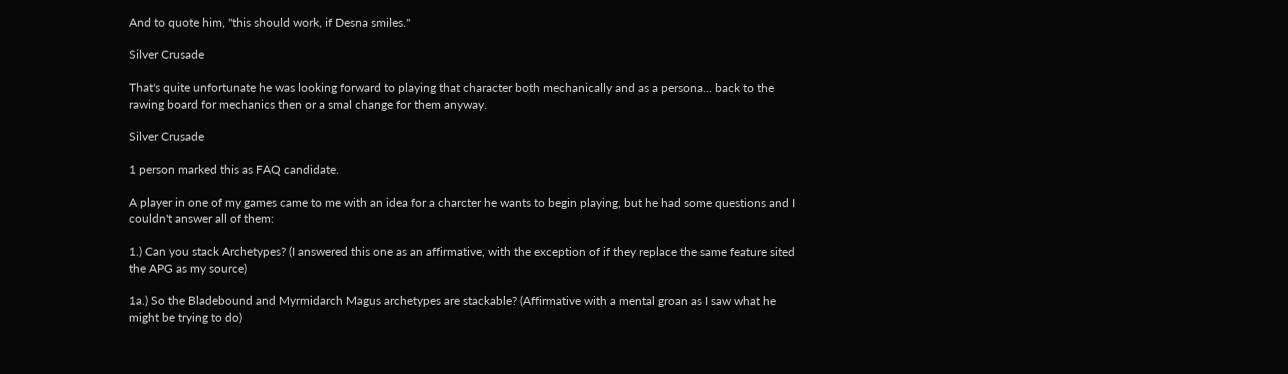And to quote him, "this should work, if Desna smiles."

Silver Crusade

That's quite unfortunate he was looking forward to playing that character both mechanically and as a persona... back to the rawing board for mechanics then or a smal change for them anyway.

Silver Crusade

1 person marked this as FAQ candidate.

A player in one of my games came to me with an idea for a charcter he wants to begin playing, but he had some questions and I couldn't answer all of them:

1.) Can you stack Archetypes? (I answered this one as an affirmative, with the exception of if they replace the same feature sited the APG as my source)

1a.) So the Bladebound and Myrmidarch Magus archetypes are stackable? (Affirmative with a mental groan as I saw what he might be trying to do)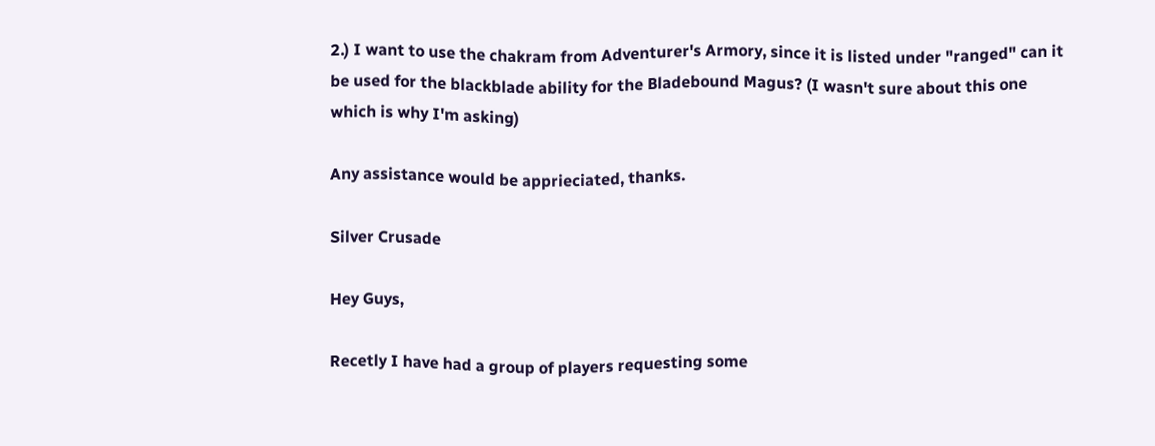2.) I want to use the chakram from Adventurer's Armory, since it is listed under "ranged" can it be used for the blackblade ability for the Bladebound Magus? (I wasn't sure about this one which is why I'm asking)

Any assistance would be apprieciated, thanks.

Silver Crusade

Hey Guys,

Recetly I have had a group of players requesting some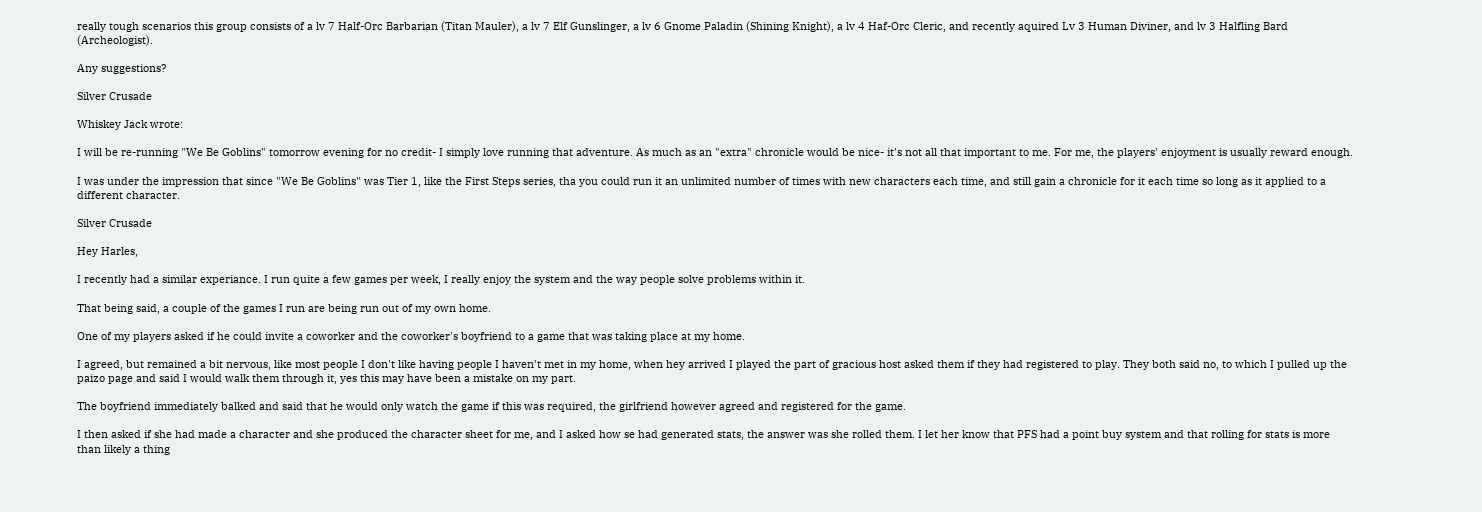really tough scenarios this group consists of a lv 7 Half-Orc Barbarian (Titan Mauler), a lv 7 Elf Gunslinger, a lv 6 Gnome Paladin (Shining Knight), a lv 4 Haf-Orc Cleric, and recently aquired Lv 3 Human Diviner, and lv 3 Halfling Bard (Archeologist).

Any suggestions?

Silver Crusade

Whiskey Jack wrote:

I will be re-running "We Be Goblins" tomorrow evening for no credit- I simply love running that adventure. As much as an "extra" chronicle would be nice- it's not all that important to me. For me, the players' enjoyment is usually reward enough.

I was under the impression that since "We Be Goblins" was Tier 1, like the First Steps series, tha you could run it an unlimited number of times with new characters each time, and still gain a chronicle for it each time so long as it applied to a different character.

Silver Crusade

Hey Harles,

I recently had a similar experiance. I run quite a few games per week, I really enjoy the system and the way people solve problems within it.

That being said, a couple of the games I run are being run out of my own home.

One of my players asked if he could invite a coworker and the coworker's boyfriend to a game that was taking place at my home.

I agreed, but remained a bit nervous, like most people I don't like having people I haven't met in my home, when hey arrived I played the part of gracious host asked them if they had registered to play. They both said no, to which I pulled up the paizo page and said I would walk them through it, yes this may have been a mistake on my part.

The boyfriend immediately balked and said that he would only watch the game if this was required, the girlfriend however agreed and registered for the game.

I then asked if she had made a character and she produced the character sheet for me, and I asked how se had generated stats, the answer was she rolled them. I let her know that PFS had a point buy system and that rolling for stats is more than likely a thing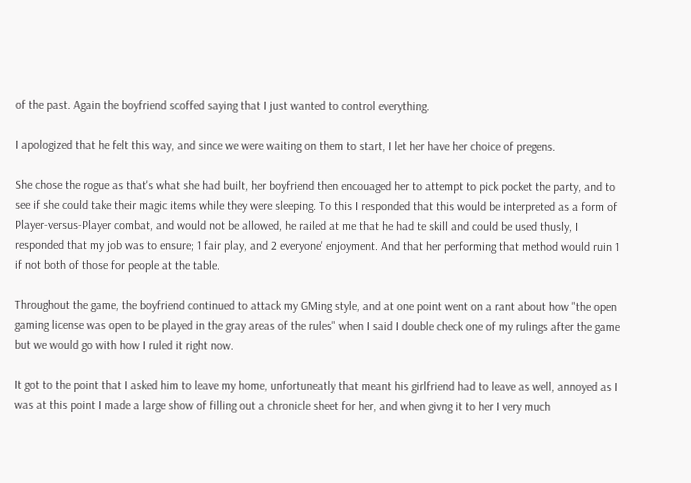of the past. Again the boyfriend scoffed saying that I just wanted to control everything.

I apologized that he felt this way, and since we were waiting on them to start, I let her have her choice of pregens.

She chose the rogue as that's what she had built, her boyfriend then encouaged her to attempt to pick pocket the party, and to see if she could take their magic items while they were sleeping. To this I responded that this would be interpreted as a form of Player-versus-Player combat, and would not be allowed, he railed at me that he had te skill and could be used thusly, I responded that my job was to ensure; 1 fair play, and 2 everyone' enjoyment. And that her performing that method would ruin 1 if not both of those for people at the table.

Throughout the game, the boyfriend continued to attack my GMing style, and at one point went on a rant about how "the open gaming license was open to be played in the gray areas of the rules" when I said I double check one of my rulings after the game but we would go with how I ruled it right now.

It got to the point that I asked him to leave my home, unfortuneatly that meant his girlfriend had to leave as well, annoyed as I was at this point I made a large show of filling out a chronicle sheet for her, and when givng it to her I very much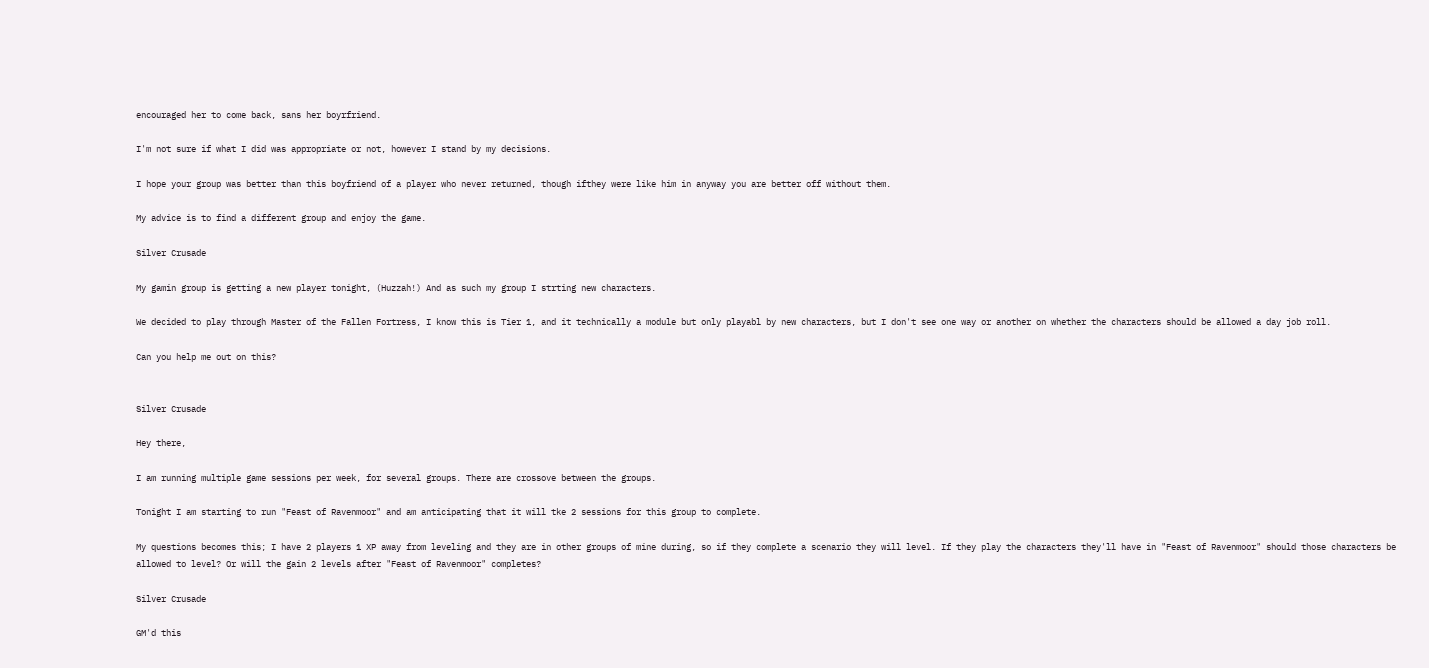encouraged her to come back, sans her boyrfriend.

I'm not sure if what I did was appropriate or not, however I stand by my decisions.

I hope your group was better than this boyfriend of a player who never returned, though ifthey were like him in anyway you are better off without them.

My advice is to find a different group and enjoy the game.

Silver Crusade

My gamin group is getting a new player tonight, (Huzzah!) And as such my group I strting new characters.

We decided to play through Master of the Fallen Fortress, I know this is Tier 1, and it technically a module but only playabl by new characters, but I don't see one way or another on whether the characters should be allowed a day job roll.

Can you help me out on this?


Silver Crusade

Hey there,

I am running multiple game sessions per week, for several groups. There are crossove between the groups.

Tonight I am starting to run "Feast of Ravenmoor" and am anticipating that it will tke 2 sessions for this group to complete.

My questions becomes this; I have 2 players 1 XP away from leveling and they are in other groups of mine during, so if they complete a scenario they will level. If they play the characters they'll have in "Feast of Ravenmoor" should those characters be allowed to level? Or will the gain 2 levels after "Feast of Ravenmoor" completes?

Silver Crusade

GM'd this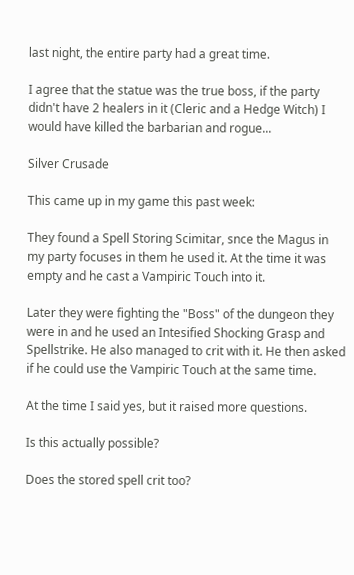last night, the entire party had a great time.

I agree that the statue was the true boss, if the party didn't have 2 healers in it (Cleric and a Hedge Witch) I would have killed the barbarian and rogue...

Silver Crusade

This came up in my game this past week:

They found a Spell Storing Scimitar, snce the Magus in my party focuses in them he used it. At the time it was empty and he cast a Vampiric Touch into it.

Later they were fighting the "Boss" of the dungeon they were in and he used an Intesified Shocking Grasp and Spellstrike. He also managed to crit with it. He then asked if he could use the Vampiric Touch at the same time.

At the time I said yes, but it raised more questions.

Is this actually possible?

Does the stored spell crit too?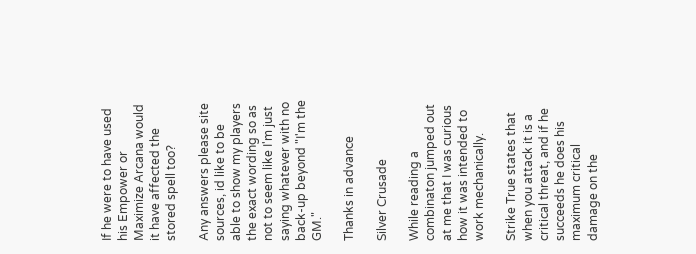If he were to have used his Empower or Maximize Arcana would it have affected the stored spell too?

Any answers please site sources, id like to be able to show my players the exact wording so as not to seem like I'm just saying whatever with no back-up beyond "I'm the GM."

Thanks in advance

Silver Crusade

While reading a combinaton jumped out at me that I was curious how it was intended to work mechanically.

Strike True states that when you attack it is a critical threat, and if he succeeds he does his maximum critical damage on the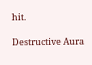hit.

Destructive Aura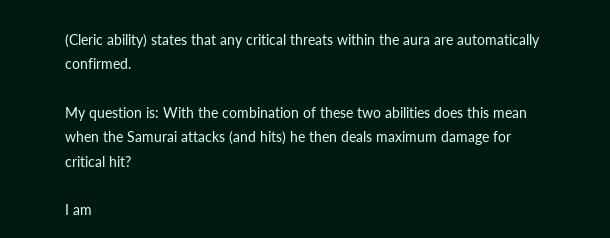(Cleric ability) states that any critical threats within the aura are automatically confirmed.

My question is: With the combination of these two abilities does this mean when the Samurai attacks (and hits) he then deals maximum damage for critical hit?

I am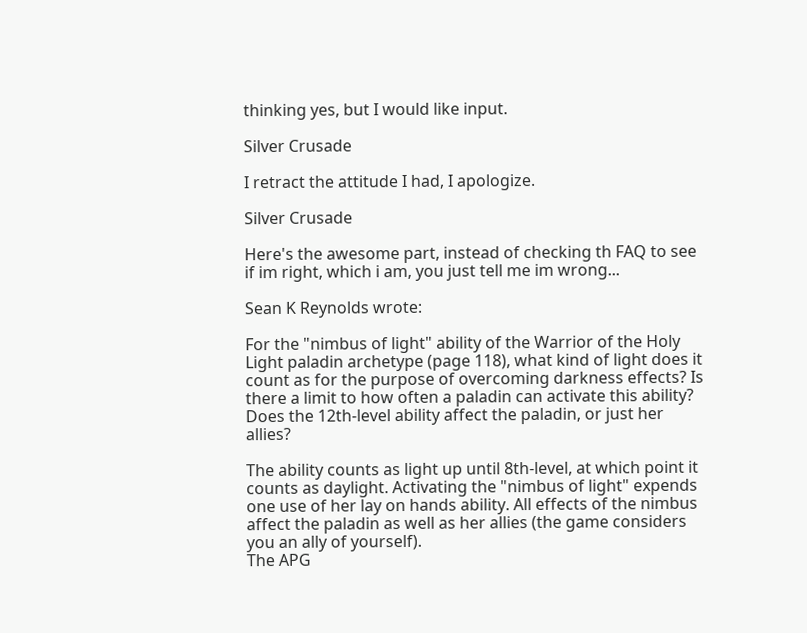thinking yes, but I would like input.

Silver Crusade

I retract the attitude I had, I apologize.

Silver Crusade

Here's the awesome part, instead of checking th FAQ to see if im right, which i am, you just tell me im wrong...

Sean K Reynolds wrote:

For the "nimbus of light" ability of the Warrior of the Holy Light paladin archetype (page 118), what kind of light does it count as for the purpose of overcoming darkness effects? Is there a limit to how often a paladin can activate this ability? Does the 12th-level ability affect the paladin, or just her allies?

The ability counts as light up until 8th-level, at which point it counts as daylight. Activating the "nimbus of light" expends one use of her lay on hands ability. All effects of the nimbus affect the paladin as well as her allies (the game considers you an ally of yourself).
The APG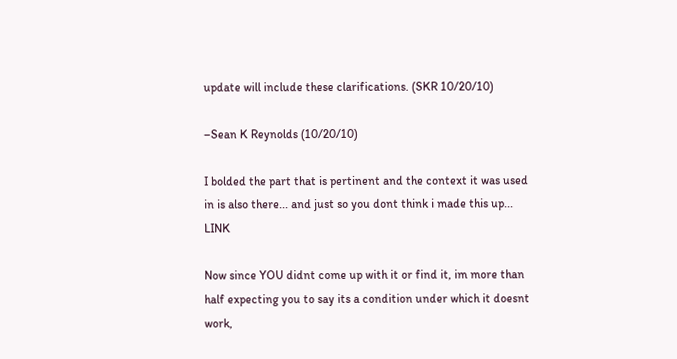update will include these clarifications. (SKR 10/20/10)

–Sean K Reynolds (10/20/10)

I bolded the part that is pertinent and the context it was used in is also there... and just so you dont think i made this up... LINK

Now since YOU didnt come up with it or find it, im more than half expecting you to say its a condition under which it doesnt work,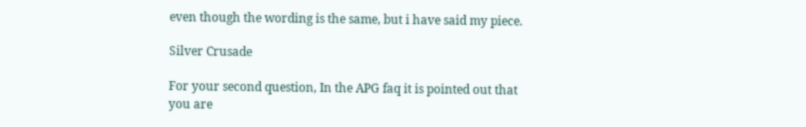even though the wording is the same, but i have said my piece.

Silver Crusade

For your second question, In the APG faq it is pointed out that you are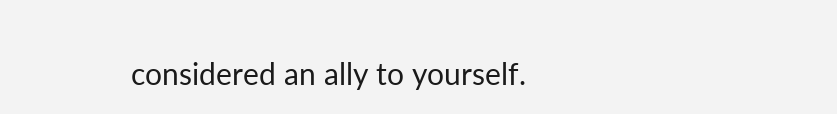considered an ally to yourself.